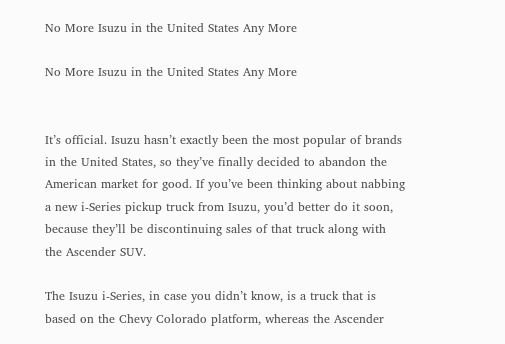No More Isuzu in the United States Any More

No More Isuzu in the United States Any More


It’s official. Isuzu hasn’t exactly been the most popular of brands in the United States, so they’ve finally decided to abandon the American market for good. If you’ve been thinking about nabbing a new i-Series pickup truck from Isuzu, you’d better do it soon, because they’ll be discontinuing sales of that truck along with the Ascender SUV.

The Isuzu i-Series, in case you didn’t know, is a truck that is based on the Chevy Colorado platform, whereas the Ascender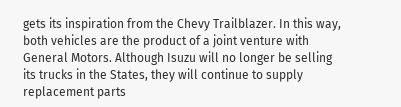gets its inspiration from the Chevy Trailblazer. In this way, both vehicles are the product of a joint venture with General Motors. Although Isuzu will no longer be selling its trucks in the States, they will continue to supply replacement parts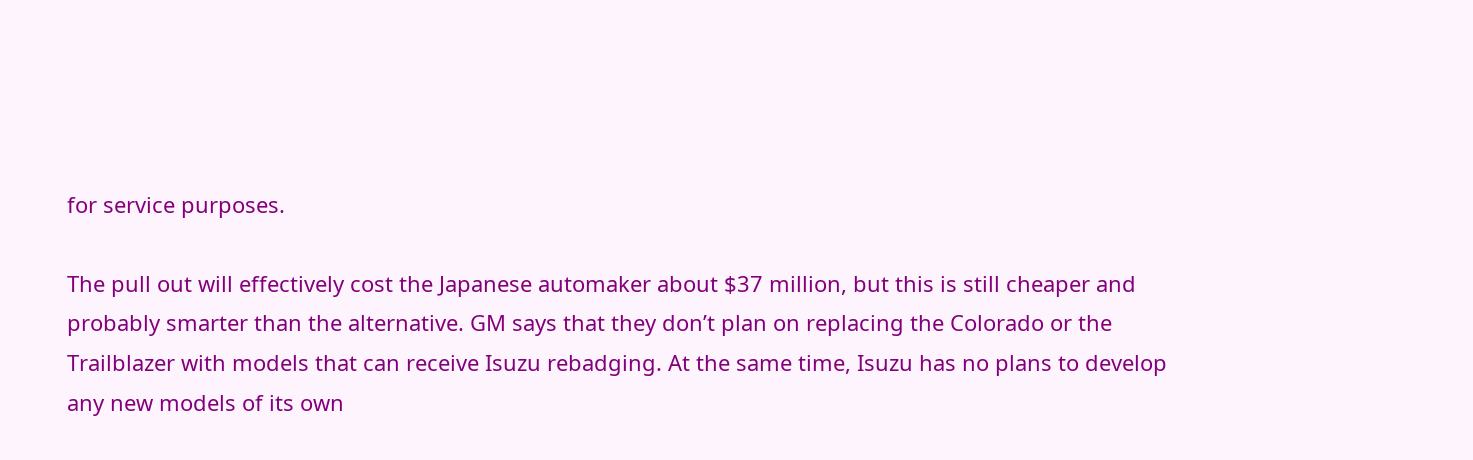for service purposes.

The pull out will effectively cost the Japanese automaker about $37 million, but this is still cheaper and probably smarter than the alternative. GM says that they don’t plan on replacing the Colorado or the Trailblazer with models that can receive Isuzu rebadging. At the same time, Isuzu has no plans to develop any new models of its own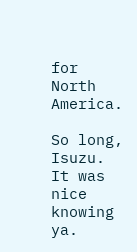for North America.

So long, Isuzu. It was nice knowing ya.